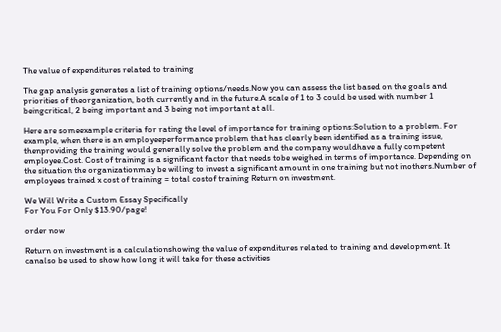The value of expenditures related to training

The gap analysis generates a list of training options/needs.Now you can assess the list based on the goals and priorities of theorganization, both currently and in the future.A scale of 1 to 3 could be used with number 1 beingcritical, 2 being important and 3 being not important at all.

Here are someexample criteria for rating the level of importance for training options:Solution to a problem. For example, when there is an employeeperformance problem that has clearly been identified as a training issue, thenproviding the training would generally solve the problem and the company wouldhave a fully competent employee.Cost. Cost of training is a significant factor that needs tobe weighed in terms of importance. Depending on the situation the organizationmay be willing to invest a significant amount in one training but not inothers.Number of employees trained x cost of training = total costof training Return on investment.

We Will Write a Custom Essay Specifically
For You For Only $13.90/page!

order now

Return on investment is a calculationshowing the value of expenditures related to training and development. It canalso be used to show how long it will take for these activities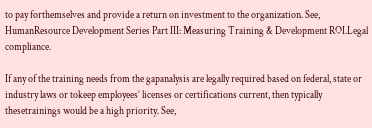to pay forthemselves and provide a return on investment to the organization. See, HumanResource Development Series Part III: Measuring Training & Development ROI.Legal compliance.

If any of the training needs from the gapanalysis are legally required based on federal, state or industry laws or tokeep employees’ licenses or certifications current, then typically thesetrainings would be a high priority. See,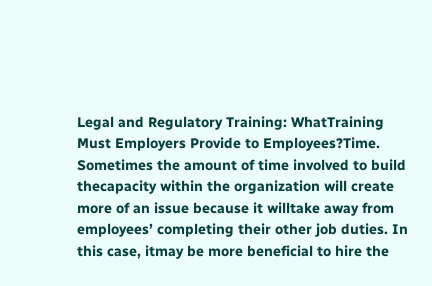Legal and Regulatory Training: WhatTraining Must Employers Provide to Employees?Time. Sometimes the amount of time involved to build thecapacity within the organization will create more of an issue because it willtake away from employees’ completing their other job duties. In this case, itmay be more beneficial to hire the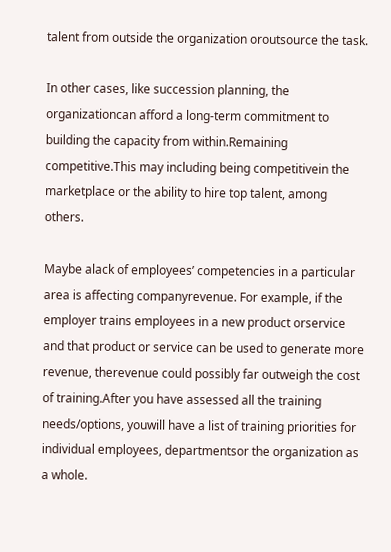talent from outside the organization oroutsource the task.

In other cases, like succession planning, the organizationcan afford a long-term commitment to building the capacity from within.Remaining competitive.This may including being competitivein the marketplace or the ability to hire top talent, among others.

Maybe alack of employees’ competencies in a particular area is affecting companyrevenue. For example, if the employer trains employees in a new product orservice and that product or service can be used to generate more revenue, therevenue could possibly far outweigh the cost of training.After you have assessed all the training needs/options, youwill have a list of training priorities for individual employees, departmentsor the organization as a whole.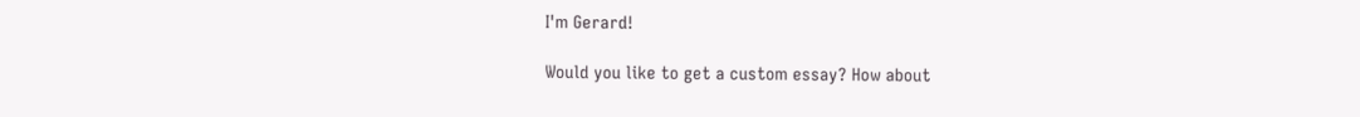I'm Gerard!

Would you like to get a custom essay? How about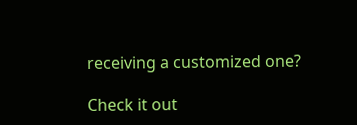receiving a customized one?

Check it out